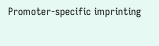Promoter-specific imprinting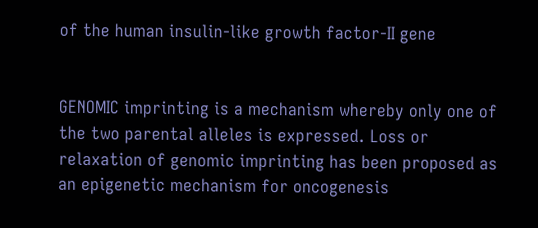of the human insulin-like growth factor-II gene


GENOMIC imprinting is a mechanism whereby only one of the two parental alleles is expressed. Loss or relaxation of genomic imprinting has been proposed as an epigenetic mechanism for oncogenesis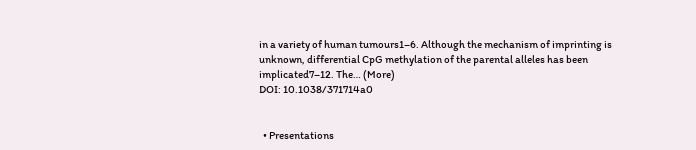in a variety of human tumours1–6. Although the mechanism of imprinting is unknown, differential CpG methylation of the parental alleles has been implicated7–12. The… (More)
DOI: 10.1038/371714a0


  • Presentations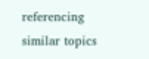referencing similar topics